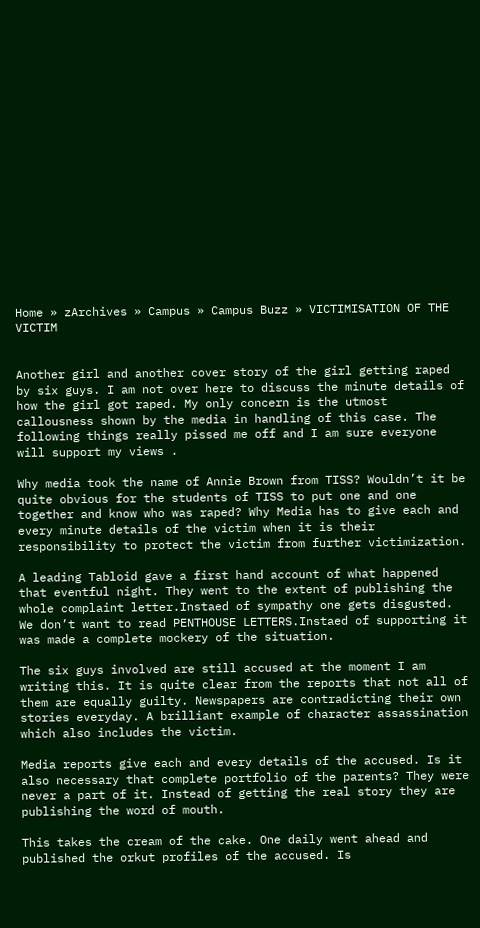Home » zArchives » Campus » Campus Buzz » VICTIMISATION OF THE VICTIM


Another girl and another cover story of the girl getting raped by six guys. I am not over here to discuss the minute details of how the girl got raped. My only concern is the utmost callousness shown by the media in handling of this case. The following things really pissed me off and I am sure everyone will support my views .

Why media took the name of Annie Brown from TISS? Wouldn’t it be quite obvious for the students of TISS to put one and one together and know who was raped? Why Media has to give each and every minute details of the victim when it is their responsibility to protect the victim from further victimization.

A leading Tabloid gave a first hand account of what happened that eventful night. They went to the extent of publishing the whole complaint letter.Instaed of sympathy one gets disgusted. We don’t want to read PENTHOUSE LETTERS.Instaed of supporting it was made a complete mockery of the situation.

The six guys involved are still accused at the moment I am writing this. It is quite clear from the reports that not all of them are equally guilty. Newspapers are contradicting their own stories everyday. A brilliant example of character assassination which also includes the victim.

Media reports give each and every details of the accused. Is it also necessary that complete portfolio of the parents? They were never a part of it. Instead of getting the real story they are publishing the word of mouth.

This takes the cream of the cake. One daily went ahead and published the orkut profiles of the accused. Is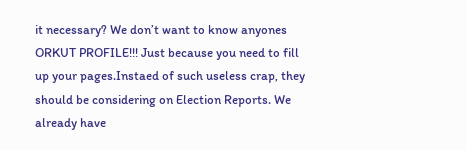it necessary? We don’t want to know anyones ORKUT PROFILE!!! Just because you need to fill up your pages.Instaed of such useless crap, they should be considering on Election Reports. We already have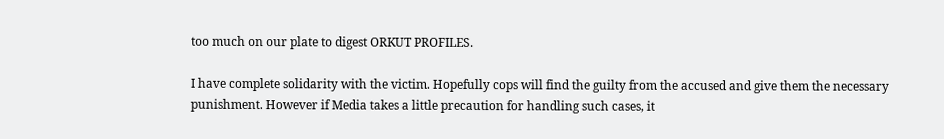too much on our plate to digest ORKUT PROFILES.

I have complete solidarity with the victim. Hopefully cops will find the guilty from the accused and give them the necessary punishment. However if Media takes a little precaution for handling such cases, it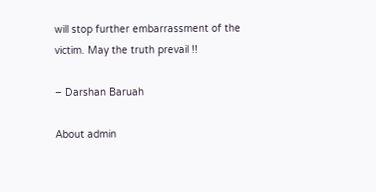will stop further embarrassment of the victim. May the truth prevail !!

– Darshan Baruah

About admin